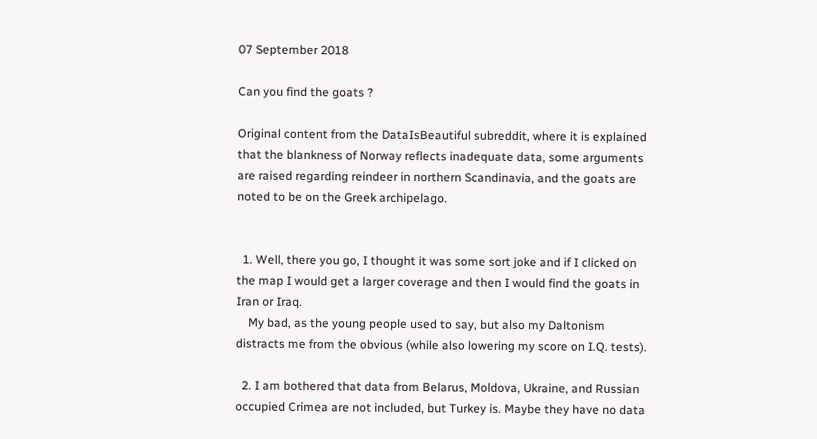07 September 2018

Can you find the goats ?

Original content from the DataIsBeautiful subreddit, where it is explained that the blankness of Norway reflects inadequate data, some arguments are raised regarding reindeer in northern Scandinavia, and the goats are noted to be on the Greek archipelago.


  1. Well, there you go, I thought it was some sort joke and if I clicked on the map I would get a larger coverage and then I would find the goats in Iran or Iraq.
    My bad, as the young people used to say, but also my Daltonism distracts me from the obvious (while also lowering my score on I.Q. tests).

  2. I am bothered that data from Belarus, Moldova, Ukraine, and Russian occupied Crimea are not included, but Turkey is. Maybe they have no data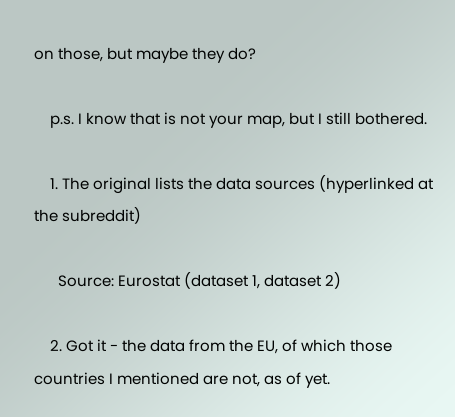on those, but maybe they do?

    p.s. I know that is not your map, but I still bothered.

    1. The original lists the data sources (hyperlinked at the subreddit)

      Source: Eurostat (dataset 1, dataset 2)

    2. Got it - the data from the EU, of which those countries I mentioned are not, as of yet.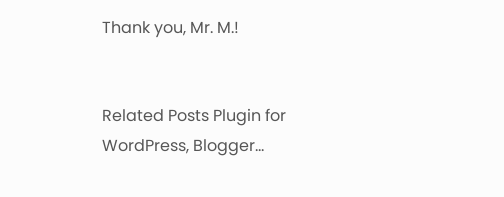Thank you, Mr. M.!


Related Posts Plugin for WordPress, Blogger...